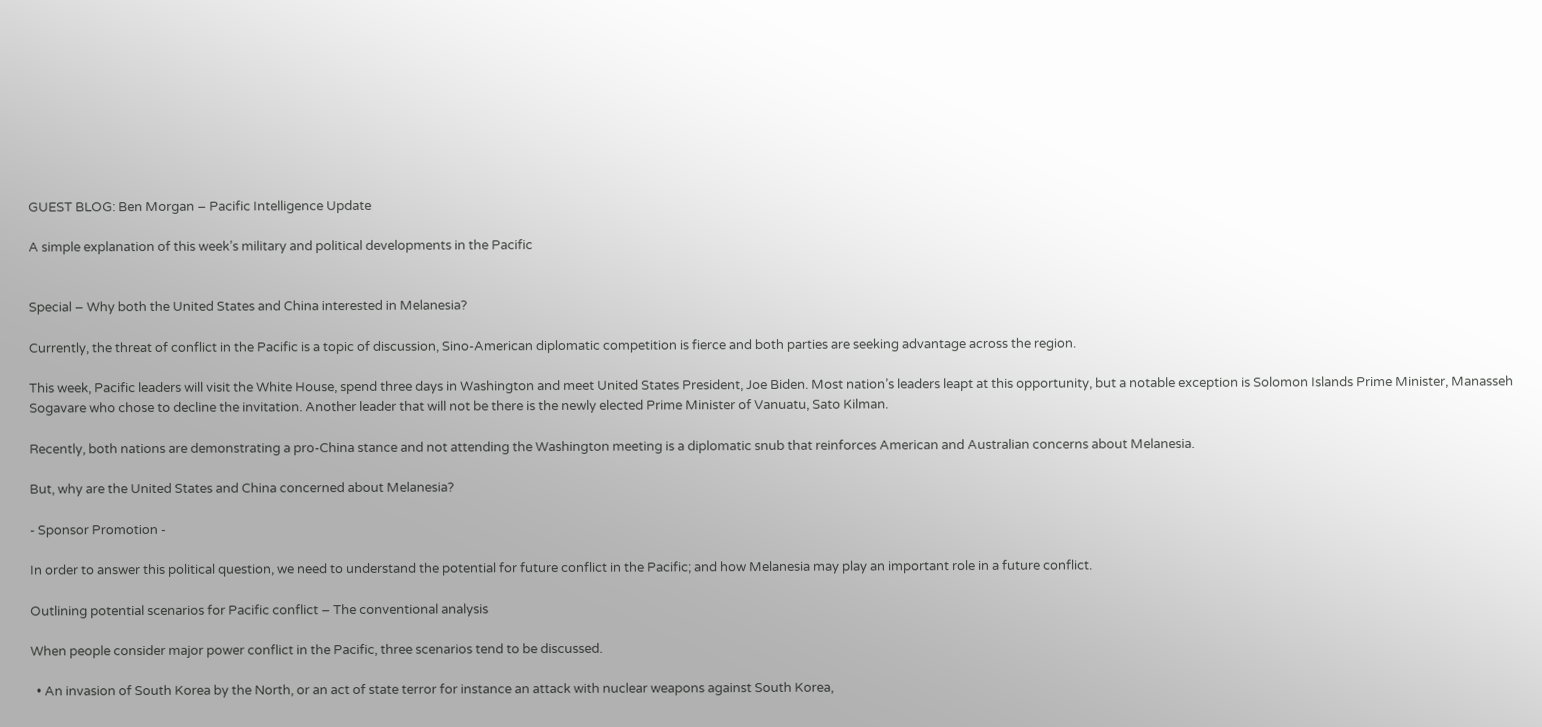GUEST BLOG: Ben Morgan – Pacific Intelligence Update

A simple explanation of this week’s military and political developments in the Pacific


Special – Why both the United States and China interested in Melanesia?

Currently, the threat of conflict in the Pacific is a topic of discussion, Sino-American diplomatic competition is fierce and both parties are seeking advantage across the region.

This week, Pacific leaders will visit the White House, spend three days in Washington and meet United States President, Joe Biden. Most nation’s leaders leapt at this opportunity, but a notable exception is Solomon Islands Prime Minister, Manasseh Sogavare who chose to decline the invitation. Another leader that will not be there is the newly elected Prime Minister of Vanuatu, Sato Kilman.

Recently, both nations are demonstrating a pro-China stance and not attending the Washington meeting is a diplomatic snub that reinforces American and Australian concerns about Melanesia.

But, why are the United States and China concerned about Melanesia?

- Sponsor Promotion -

In order to answer this political question, we need to understand the potential for future conflict in the Pacific; and how Melanesia may play an important role in a future conflict.

Outlining potential scenarios for Pacific conflict – The conventional analysis

When people consider major power conflict in the Pacific, three scenarios tend to be discussed.

  • An invasion of South Korea by the North, or an act of state terror for instance an attack with nuclear weapons against South Korea,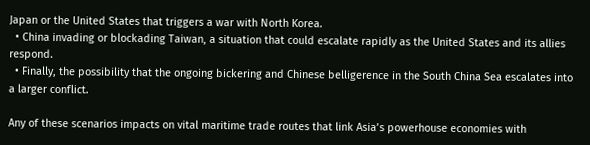Japan or the United States that triggers a war with North Korea.
  • China invading or blockading Taiwan, a situation that could escalate rapidly as the United States and its allies respond.
  • Finally, the possibility that the ongoing bickering and Chinese belligerence in the South China Sea escalates into a larger conflict.

Any of these scenarios impacts on vital maritime trade routes that link Asia’s powerhouse economies with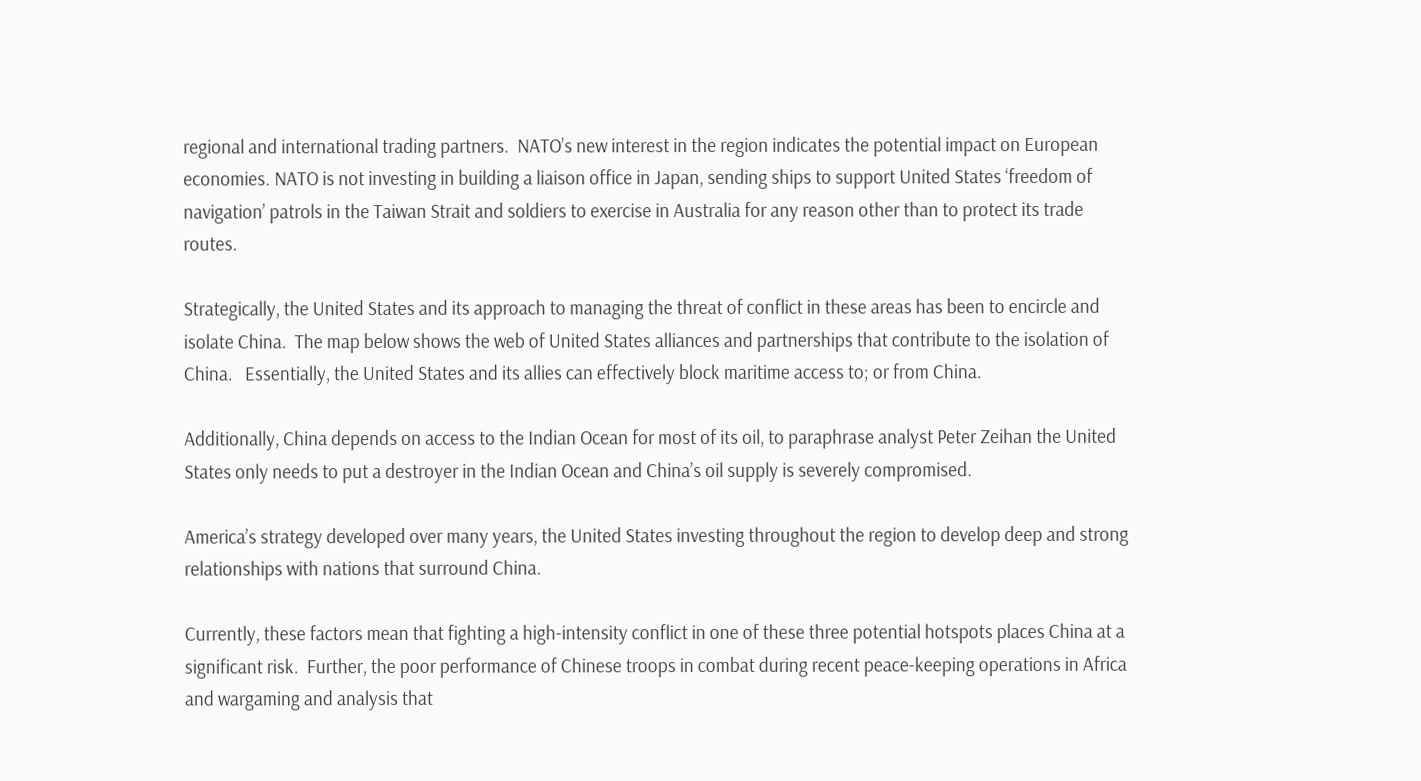regional and international trading partners.  NATO’s new interest in the region indicates the potential impact on European economies. NATO is not investing in building a liaison office in Japan, sending ships to support United States ‘freedom of navigation’ patrols in the Taiwan Strait and soldiers to exercise in Australia for any reason other than to protect its trade routes.

Strategically, the United States and its approach to managing the threat of conflict in these areas has been to encircle and isolate China.  The map below shows the web of United States alliances and partnerships that contribute to the isolation of China.   Essentially, the United States and its allies can effectively block maritime access to; or from China.

Additionally, China depends on access to the Indian Ocean for most of its oil, to paraphrase analyst Peter Zeihan the United States only needs to put a destroyer in the Indian Ocean and China’s oil supply is severely compromised.

America’s strategy developed over many years, the United States investing throughout the region to develop deep and strong relationships with nations that surround China.

Currently, these factors mean that fighting a high-intensity conflict in one of these three potential hotspots places China at a significant risk.  Further, the poor performance of Chinese troops in combat during recent peace-keeping operations in Africa and wargaming and analysis that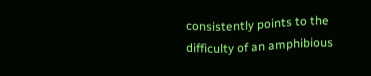consistently points to the difficulty of an amphibious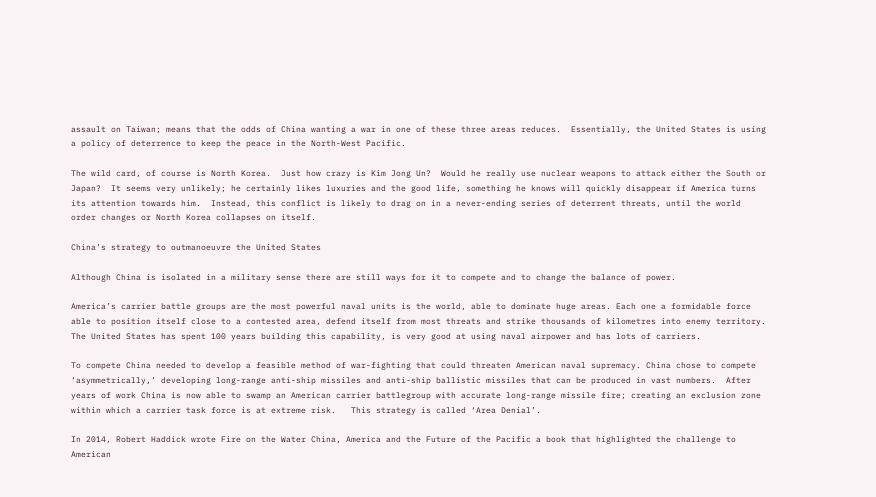assault on Taiwan; means that the odds of China wanting a war in one of these three areas reduces.  Essentially, the United States is using a policy of deterrence to keep the peace in the North-West Pacific.

The wild card, of course is North Korea.  Just how crazy is Kim Jong Un?  Would he really use nuclear weapons to attack either the South or Japan?  It seems very unlikely; he certainly likes luxuries and the good life, something he knows will quickly disappear if America turns its attention towards him.  Instead, this conflict is likely to drag on in a never-ending series of deterrent threats, until the world order changes or North Korea collapses on itself.

China’s strategy to outmanoeuvre the United States

Although China is isolated in a military sense there are still ways for it to compete and to change the balance of power.

America’s carrier battle groups are the most powerful naval units is the world, able to dominate huge areas. Each one a formidable force able to position itself close to a contested area, defend itself from most threats and strike thousands of kilometres into enemy territory.  The United States has spent 100 years building this capability, is very good at using naval airpower and has lots of carriers.

To compete China needed to develop a feasible method of war-fighting that could threaten American naval supremacy. China chose to compete ‘asymmetrically,’ developing long-range anti-ship missiles and anti-ship ballistic missiles that can be produced in vast numbers.  After years of work China is now able to swamp an American carrier battlegroup with accurate long-range missile fire; creating an exclusion zone within which a carrier task force is at extreme risk.   This strategy is called ‘Area Denial’.

In 2014, Robert Haddick wrote Fire on the Water China, America and the Future of the Pacific a book that highlighted the challenge to American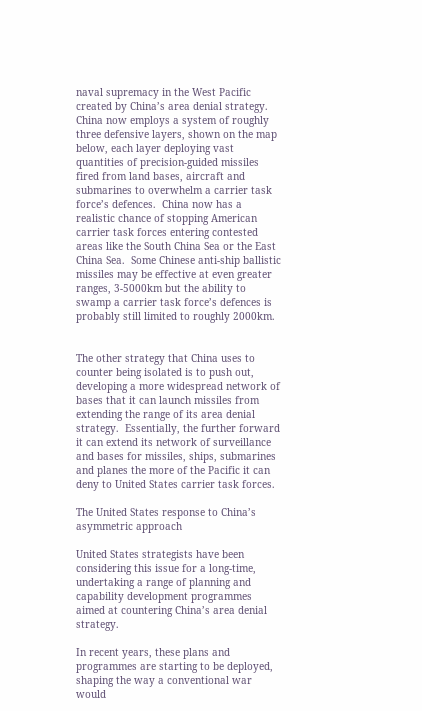naval supremacy in the West Pacific created by China’s area denial strategy. China now employs a system of roughly three defensive layers, shown on the map below, each layer deploying vast quantities of precision-guided missiles fired from land bases, aircraft and submarines to overwhelm a carrier task force’s defences.  China now has a realistic chance of stopping American carrier task forces entering contested areas like the South China Sea or the East China Sea.  Some Chinese anti-ship ballistic missiles may be effective at even greater ranges, 3-5000km but the ability to swamp a carrier task force’s defences is probably still limited to roughly 2000km.


The other strategy that China uses to counter being isolated is to push out, developing a more widespread network of bases that it can launch missiles from extending the range of its area denial strategy.  Essentially, the further forward it can extend its network of surveillance and bases for missiles, ships, submarines and planes the more of the Pacific it can deny to United States carrier task forces.

The United States response to China’s asymmetric approach

United States strategists have been considering this issue for a long-time, undertaking a range of planning and capability development programmes aimed at countering China’s area denial strategy.

In recent years, these plans and programmes are starting to be deployed, shaping the way a conventional war would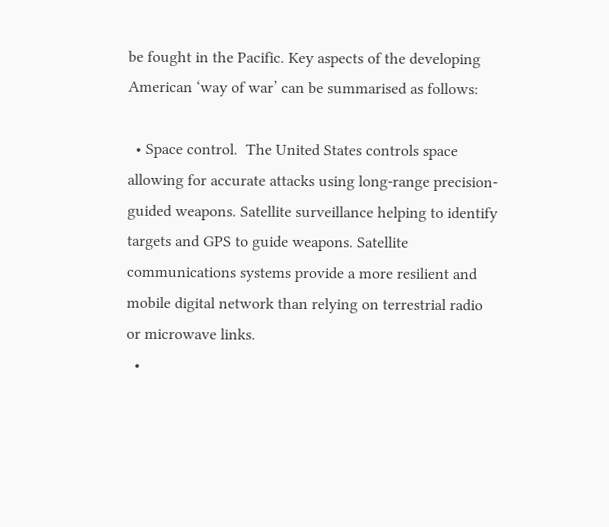be fought in the Pacific. Key aspects of the developing American ‘way of war’ can be summarised as follows:

  • Space control.  The United States controls space allowing for accurate attacks using long-range precision-guided weapons. Satellite surveillance helping to identify targets and GPS to guide weapons. Satellite communications systems provide a more resilient and mobile digital network than relying on terrestrial radio or microwave links.
  •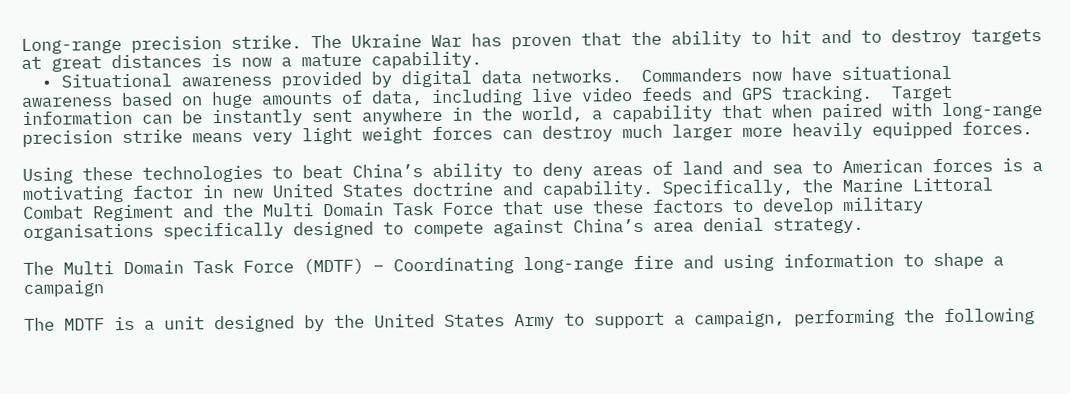Long-range precision strike. The Ukraine War has proven that the ability to hit and to destroy targets at great distances is now a mature capability.
  • Situational awareness provided by digital data networks.  Commanders now have situational awareness based on huge amounts of data, including live video feeds and GPS tracking.  Target information can be instantly sent anywhere in the world, a capability that when paired with long-range precision strike means very light weight forces can destroy much larger more heavily equipped forces.

Using these technologies to beat China’s ability to deny areas of land and sea to American forces is a motivating factor in new United States doctrine and capability. Specifically, the Marine Littoral Combat Regiment and the Multi Domain Task Force that use these factors to develop military organisations specifically designed to compete against China’s area denial strategy.

The Multi Domain Task Force (MDTF) – Coordinating long-range fire and using information to shape a campaign

The MDTF is a unit designed by the United States Army to support a campaign, performing the following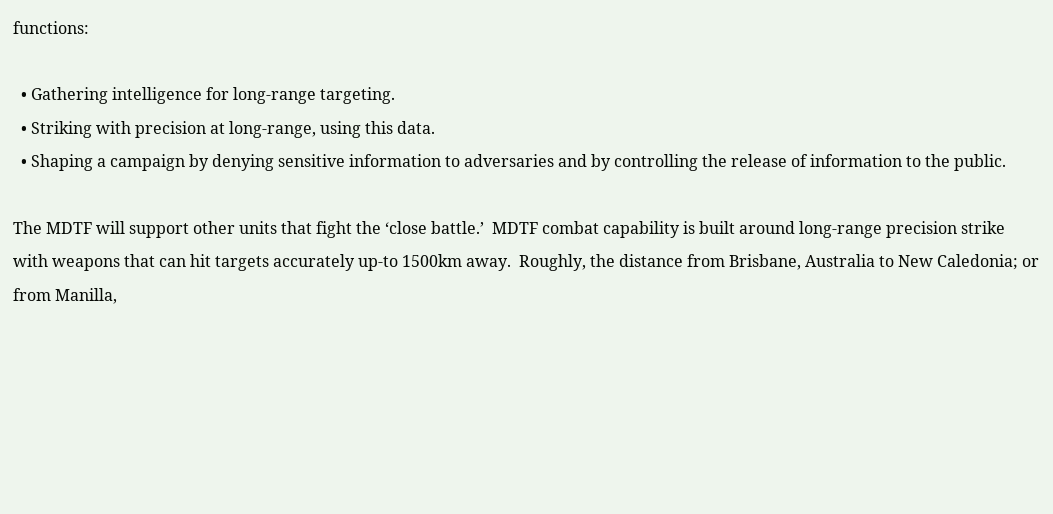functions:

  • Gathering intelligence for long-range targeting.
  • Striking with precision at long-range, using this data.
  • Shaping a campaign by denying sensitive information to adversaries and by controlling the release of information to the public.

The MDTF will support other units that fight the ‘close battle.’  MDTF combat capability is built around long-range precision strike with weapons that can hit targets accurately up-to 1500km away.  Roughly, the distance from Brisbane, Australia to New Caledonia; or from Manilla,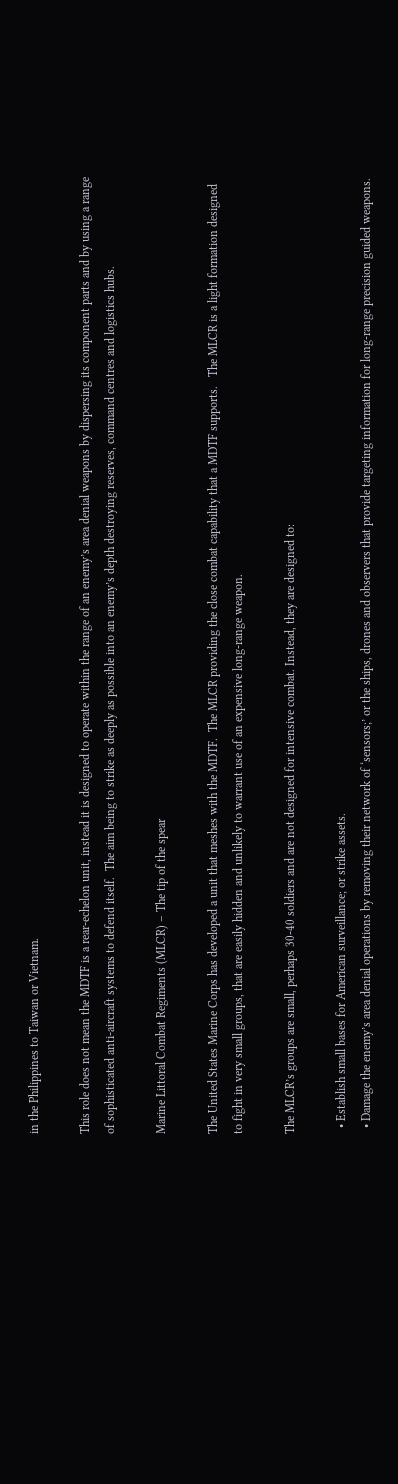in the Philippines to Taiwan or Vietnam.

This role does not mean the MDTF is a rear-echelon unit, instead it is designed to operate within the range of an enemy’s area denial weapons by dispersing its component parts and by using a range of sophisticated anti-aircraft systems to defend itself.  The aim being to strike as deeply as possible into an enemy’s depth destroying reserves, command centres and logistics hubs.

Marine Littoral Combat Regiments (MLCR) – The tip of the spear

The United States Marine Corps has developed a unit that meshes with the MDTF.  The MLCR providing the close combat capability that a MDTF supports.   The MLCR is a light formation designed to fight in very small groups, that are easily hidden and unlikely to warrant use of an expensive long-range weapon.

The MLCR’s groups are small, perhaps 30-40 soldiers and are not designed for intensive combat. Instead, they are designed to:

  • Establish small bases for American surveillance; or strike assets.
  • Damage the enemy’s area denial operations by removing their network of ‘sensors;’ or the ships, drones and observers that provide targeting information for long-range precision guided weapons.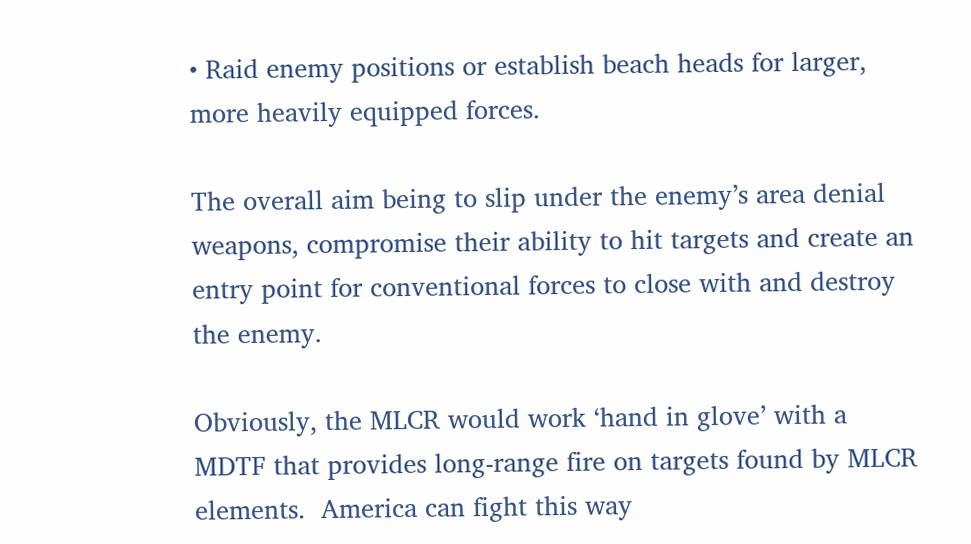• Raid enemy positions or establish beach heads for larger, more heavily equipped forces.

The overall aim being to slip under the enemy’s area denial weapons, compromise their ability to hit targets and create an entry point for conventional forces to close with and destroy the enemy.

Obviously, the MLCR would work ‘hand in glove’ with a MDTF that provides long-range fire on targets found by MLCR elements.  America can fight this way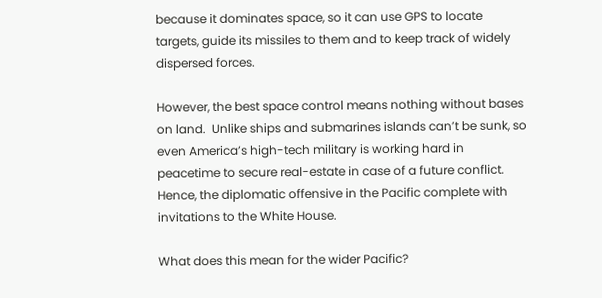because it dominates space, so it can use GPS to locate targets, guide its missiles to them and to keep track of widely dispersed forces.

However, the best space control means nothing without bases on land.  Unlike ships and submarines islands can’t be sunk, so even America’s high-tech military is working hard in peacetime to secure real-estate in case of a future conflict. Hence, the diplomatic offensive in the Pacific complete with invitations to the White House.

What does this mean for the wider Pacific?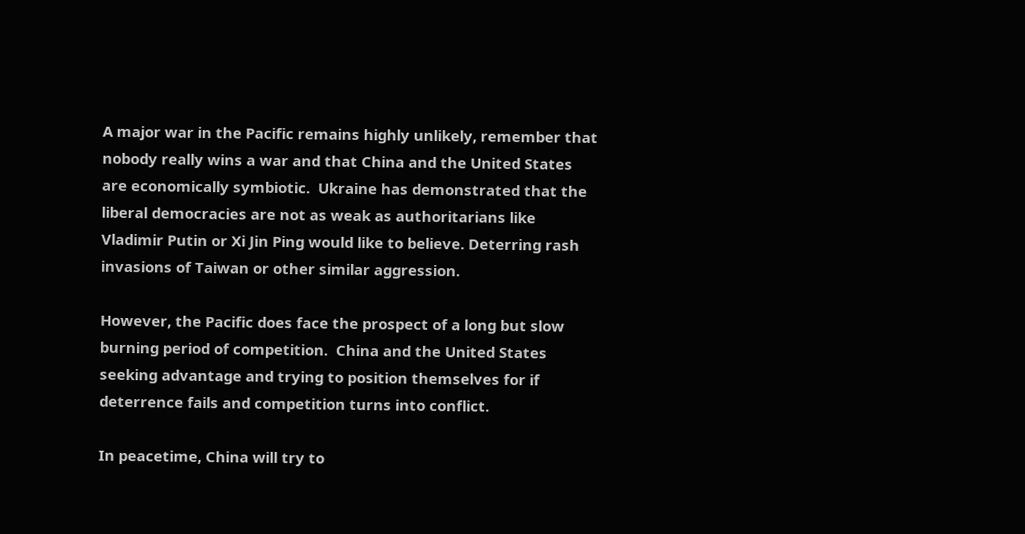A major war in the Pacific remains highly unlikely, remember that nobody really wins a war and that China and the United States are economically symbiotic.  Ukraine has demonstrated that the liberal democracies are not as weak as authoritarians like Vladimir Putin or Xi Jin Ping would like to believe. Deterring rash invasions of Taiwan or other similar aggression.

However, the Pacific does face the prospect of a long but slow burning period of competition.  China and the United States seeking advantage and trying to position themselves for if deterrence fails and competition turns into conflict.

In peacetime, China will try to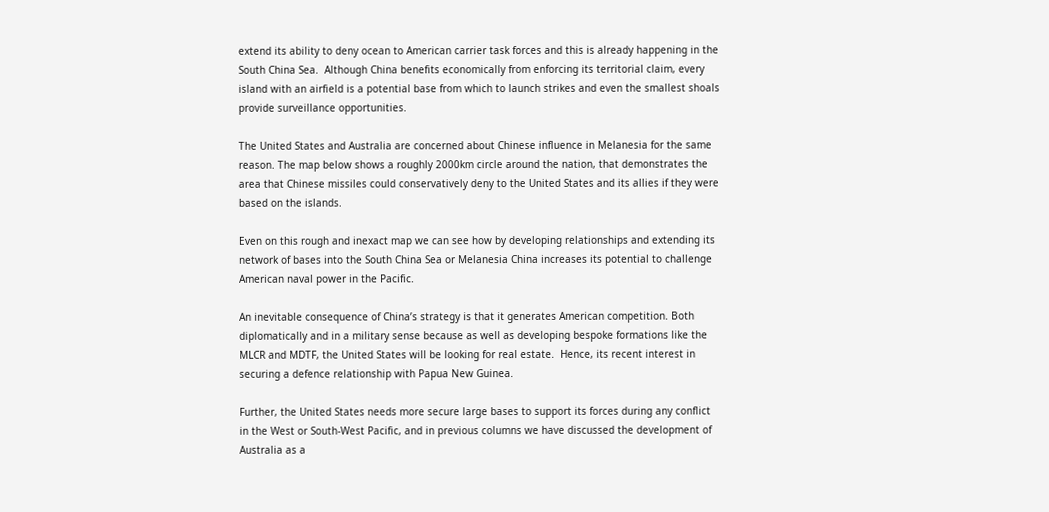extend its ability to deny ocean to American carrier task forces and this is already happening in the South China Sea.  Although China benefits economically from enforcing its territorial claim, every island with an airfield is a potential base from which to launch strikes and even the smallest shoals provide surveillance opportunities.

The United States and Australia are concerned about Chinese influence in Melanesia for the same reason. The map below shows a roughly 2000km circle around the nation, that demonstrates the area that Chinese missiles could conservatively deny to the United States and its allies if they were based on the islands.

Even on this rough and inexact map we can see how by developing relationships and extending its network of bases into the South China Sea or Melanesia China increases its potential to challenge American naval power in the Pacific.

An inevitable consequence of China’s strategy is that it generates American competition. Both diplomatically and in a military sense because as well as developing bespoke formations like the MLCR and MDTF, the United States will be looking for real estate.  Hence, its recent interest in securing a defence relationship with Papua New Guinea.

Further, the United States needs more secure large bases to support its forces during any conflict in the West or South-West Pacific, and in previous columns we have discussed the development of Australia as a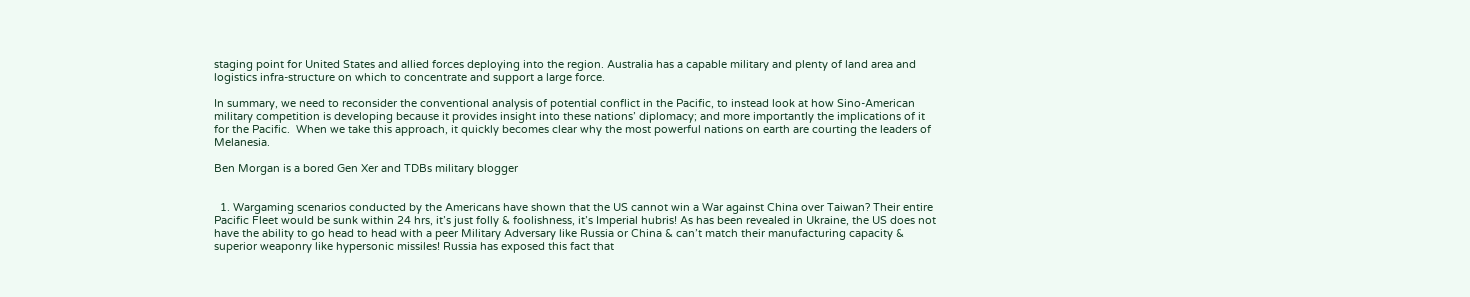staging point for United States and allied forces deploying into the region. Australia has a capable military and plenty of land area and logistics infra-structure on which to concentrate and support a large force.

In summary, we need to reconsider the conventional analysis of potential conflict in the Pacific, to instead look at how Sino-American military competition is developing because it provides insight into these nations’ diplomacy; and more importantly the implications of it for the Pacific.  When we take this approach, it quickly becomes clear why the most powerful nations on earth are courting the leaders of Melanesia.

Ben Morgan is a bored Gen Xer and TDBs military blogger


  1. Wargaming scenarios conducted by the Americans have shown that the US cannot win a War against China over Taiwan? Their entire Pacific Fleet would be sunk within 24 hrs, it’s just folly & foolishness, it’s Imperial hubris! As has been revealed in Ukraine, the US does not have the ability to go head to head with a peer Military Adversary like Russia or China & can’t match their manufacturing capacity & superior weaponry like hypersonic missiles! Russia has exposed this fact that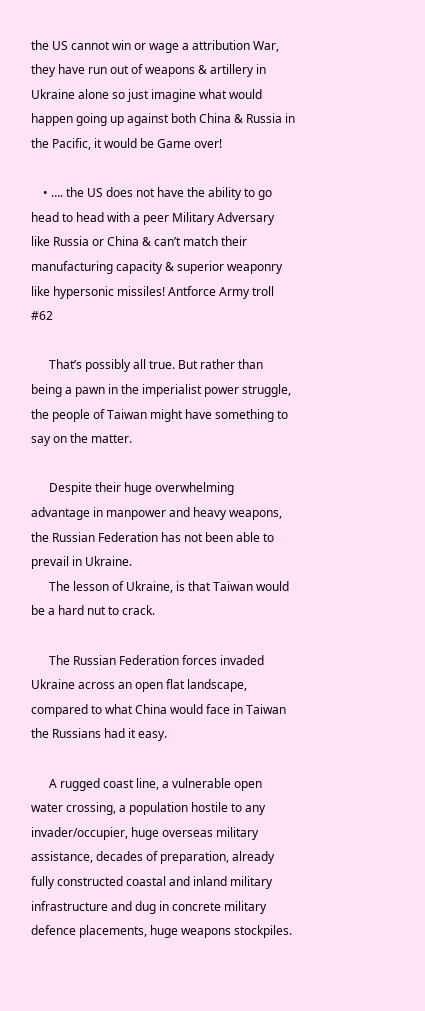the US cannot win or wage a attribution War, they have run out of weapons & artillery in Ukraine alone so just imagine what would happen going up against both China & Russia in the Pacific, it would be Game over!

    • …. the US does not have the ability to go head to head with a peer Military Adversary like Russia or China & can’t match their manufacturing capacity & superior weaponry like hypersonic missiles! Antforce Army troll #62

      That’s possibly all true. But rather than being a pawn in the imperialist power struggle, the people of Taiwan might have something to say on the matter.

      Despite their huge overwhelming advantage in manpower and heavy weapons, the Russian Federation has not been able to prevail in Ukraine.
      The lesson of Ukraine, is that Taiwan would be a hard nut to crack.

      The Russian Federation forces invaded Ukraine across an open flat landscape, compared to what China would face in Taiwan the Russians had it easy.

      A rugged coast line, a vulnerable open water crossing, a population hostile to any invader/occupier, huge overseas military assistance, decades of preparation, already fully constructed coastal and inland military infrastructure and dug in concrete military defence placements, huge weapons stockpiles.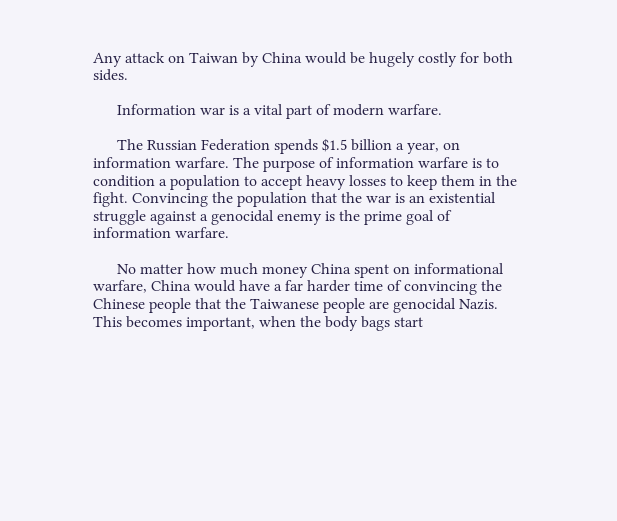Any attack on Taiwan by China would be hugely costly for both sides.

      Information war is a vital part of modern warfare.

      The Russian Federation spends $1.5 billion a year, on information warfare. The purpose of information warfare is to condition a population to accept heavy losses to keep them in the fight. Convincing the population that the war is an existential struggle against a genocidal enemy is the prime goal of information warfare.

      No matter how much money China spent on informational warfare, China would have a far harder time of convincing the Chinese people that the Taiwanese people are genocidal Nazis. This becomes important, when the body bags start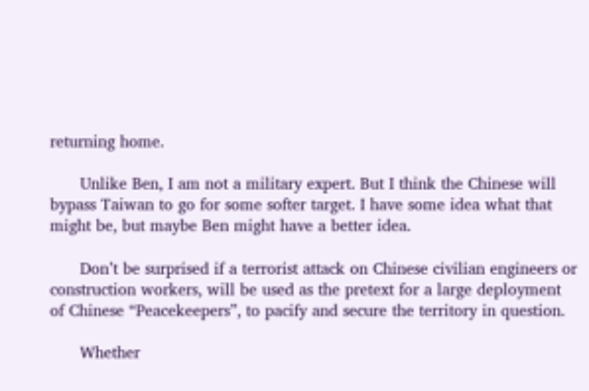returning home.

      Unlike Ben, I am not a military expert. But I think the Chinese will bypass Taiwan to go for some softer target. I have some idea what that might be, but maybe Ben might have a better idea.

      Don’t be surprised if a terrorist attack on Chinese civilian engineers or construction workers, will be used as the pretext for a large deployment of Chinese “Peacekeepers”, to pacify and secure the territory in question.

      Whether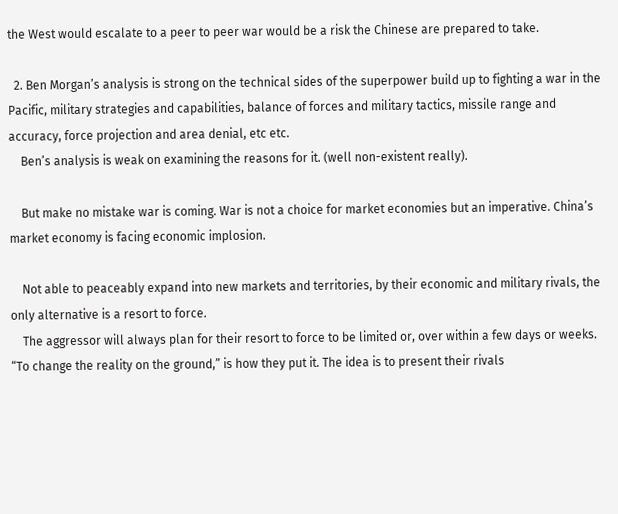the West would escalate to a peer to peer war would be a risk the Chinese are prepared to take.

  2. Ben Morgan’s analysis is strong on the technical sides of the superpower build up to fighting a war in the Pacific, military strategies and capabilities, balance of forces and military tactics, missile range and accuracy, force projection and area denial, etc etc.
    Ben’s analysis is weak on examining the reasons for it. (well non-existent really).

    But make no mistake war is coming. War is not a choice for market economies but an imperative. China’s market economy is facing economic implosion.

    Not able to peaceably expand into new markets and territories, by their economic and military rivals, the only alternative is a resort to force.
    The aggressor will always plan for their resort to force to be limited or, over within a few days or weeks. “To change the reality on the ground,” is how they put it. The idea is to present their rivals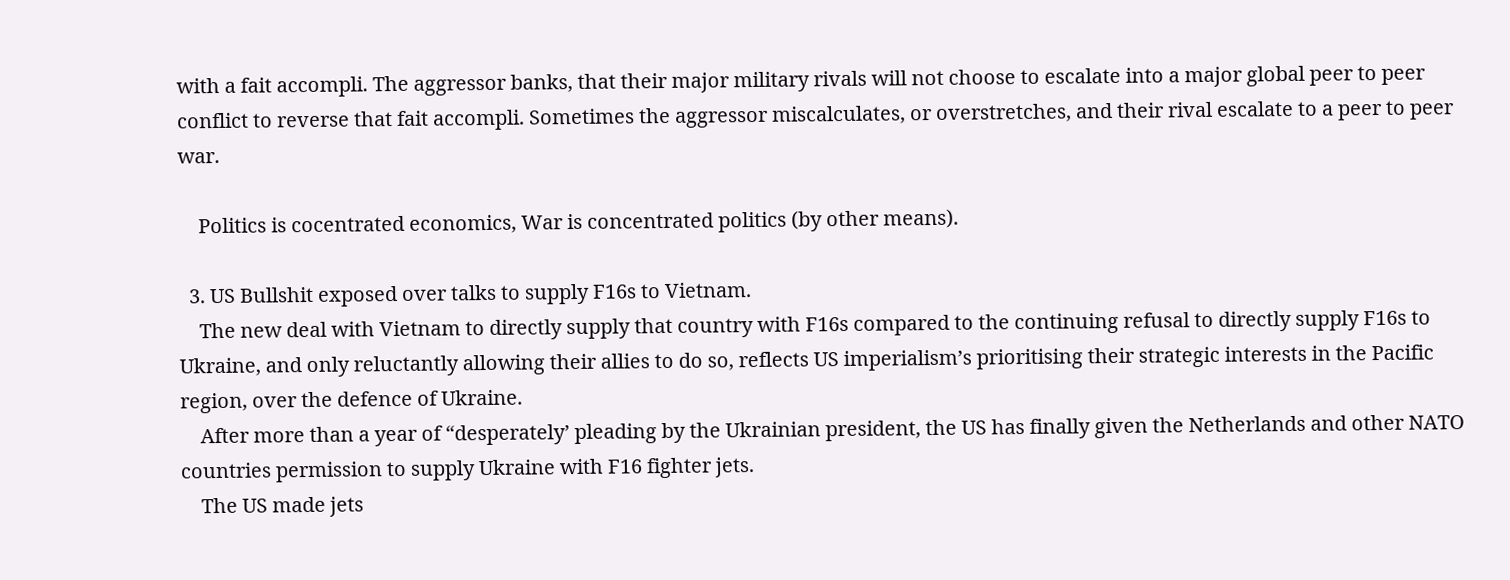with a fait accompli. The aggressor banks, that their major military rivals will not choose to escalate into a major global peer to peer conflict to reverse that fait accompli. Sometimes the aggressor miscalculates, or overstretches, and their rival escalate to a peer to peer war.

    Politics is cocentrated economics, War is concentrated politics (by other means).

  3. US Bullshit exposed over talks to supply F16s to Vietnam.
    The new deal with Vietnam to directly supply that country with F16s compared to the continuing refusal to directly supply F16s to Ukraine, and only reluctantly allowing their allies to do so, reflects US imperialism’s prioritising their strategic interests in the Pacific region, over the defence of Ukraine.
    After more than a year of “desperately’ pleading by the Ukrainian president, the US has finally given the Netherlands and other NATO countries permission to supply Ukraine with F16 fighter jets.
    The US made jets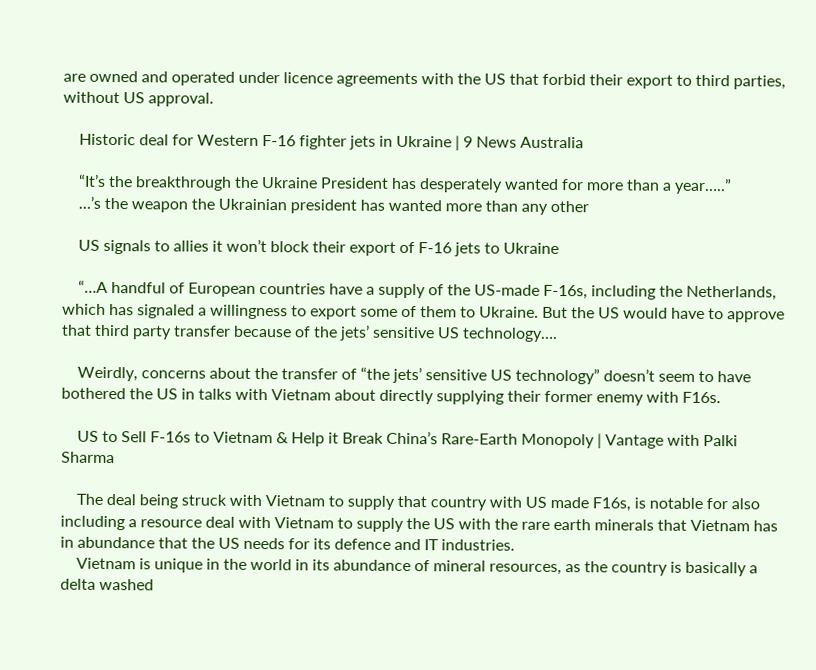are owned and operated under licence agreements with the US that forbid their export to third parties, without US approval.

    Historic deal for Western F-16 fighter jets in Ukraine | 9 News Australia

    “It’s the breakthrough the Ukraine President has desperately wanted for more than a year…..”
    …’s the weapon the Ukrainian president has wanted more than any other

    US signals to allies it won’t block their export of F-16 jets to Ukraine

    “…A handful of European countries have a supply of the US-made F-16s, including the Netherlands, which has signaled a willingness to export some of them to Ukraine. But the US would have to approve that third party transfer because of the jets’ sensitive US technology….

    Weirdly, concerns about the transfer of “the jets’ sensitive US technology” doesn’t seem to have bothered the US in talks with Vietnam about directly supplying their former enemy with F16s.

    US to Sell F-16s to Vietnam & Help it Break China’s Rare-Earth Monopoly | Vantage with Palki Sharma

    The deal being struck with Vietnam to supply that country with US made F16s, is notable for also including a resource deal with Vietnam to supply the US with the rare earth minerals that Vietnam has in abundance that the US needs for its defence and IT industries.
    Vietnam is unique in the world in its abundance of mineral resources, as the country is basically a delta washed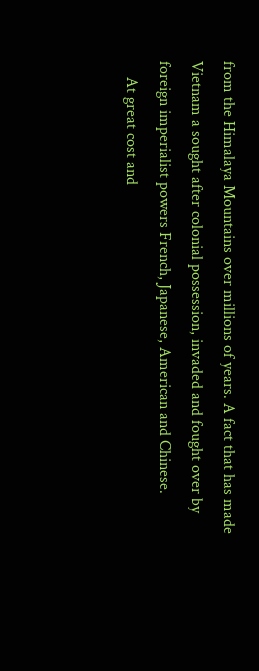from the Himalaya Mountains over millions of years. A fact that has made Vietnam a sought after colonial possession, invaded and fought over by foreign imperialist powers French, Japanese, American and Chinese.
    At great cost and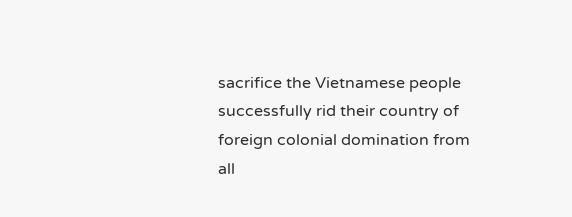sacrifice the Vietnamese people successfully rid their country of foreign colonial domination from all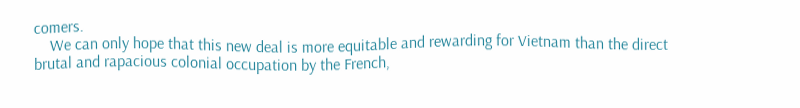comers.
    We can only hope that this new deal is more equitable and rewarding for Vietnam than the direct brutal and rapacious colonial occupation by the French,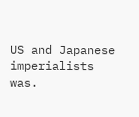US and Japanese imperialists was.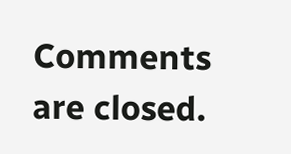Comments are closed.